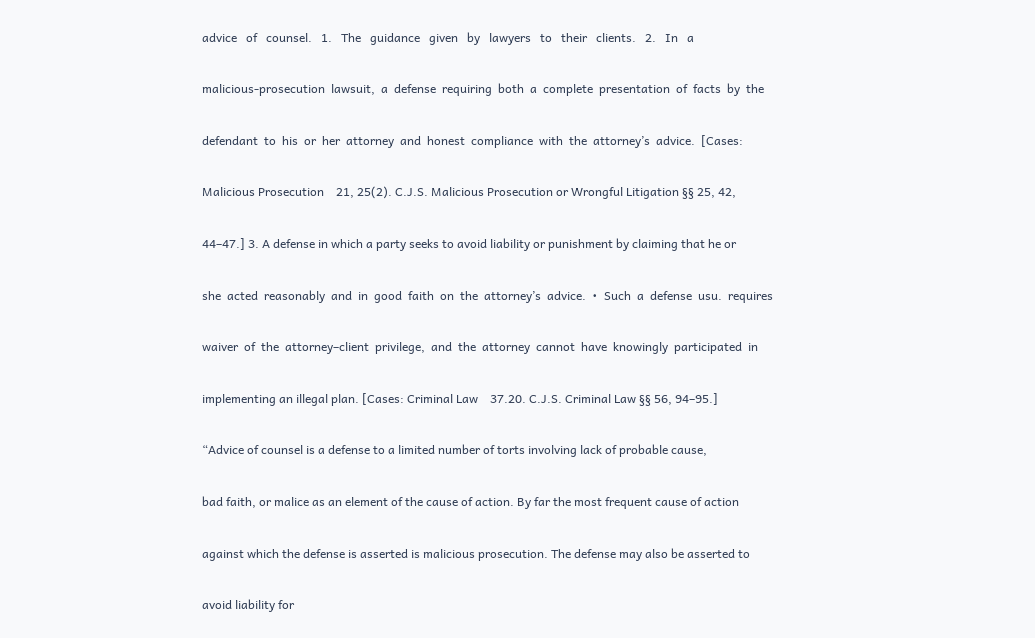advice   of   counsel.   1.   The   guidance   given   by   lawyers   to   their   clients.   2.   In   a

malicious-prosecution  lawsuit,  a  defense  requiring  both  a  complete  presentation  of  facts  by  the

defendant  to  his  or  her  attorney  and  honest  compliance  with  the  attorney’s  advice.  [Cases:

Malicious Prosecution    21, 25(2). C.J.S. Malicious Prosecution or Wrongful Litigation §§ 25, 42,

44–47.] 3. A defense in which a party seeks to avoid liability or punishment by claiming that he or

she  acted  reasonably  and  in  good  faith  on  the  attorney’s  advice.  •  Such  a  defense  usu.  requires

waiver  of  the  attorney–client  privilege,  and  the  attorney  cannot  have  knowingly  participated  in

implementing an illegal plan. [Cases: Criminal Law    37.20. C.J.S. Criminal Law §§ 56, 94–95.]

“Advice of counsel is a defense to a limited number of torts involving lack of probable cause,

bad faith, or malice as an element of the cause of action. By far the most frequent cause of action

against which the defense is asserted is malicious prosecution. The defense may also be asserted to

avoid liability for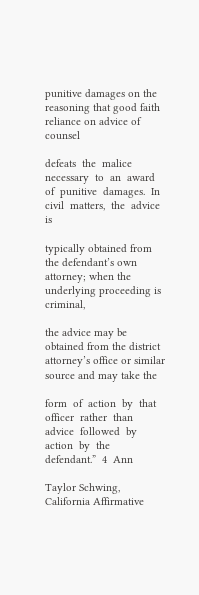punitive damages on the reasoning that good faith reliance on advice of counsel

defeats  the  malice  necessary  to  an  award  of  punitive  damages.  In  civil  matters,  the  advice  is

typically obtained from the defendant’s own attorney; when the underlying proceeding is criminal,

the advice may be obtained from the district attorney’s office or similar source and may take the

form  of  action  by  that  officer  rather  than  advice  followed  by  action  by  the  defendant.”  4  Ann

Taylor Schwing, California Affirmative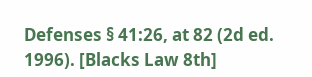Defenses § 41:26, at 82 (2d ed. 1996). [Blacks Law 8th]